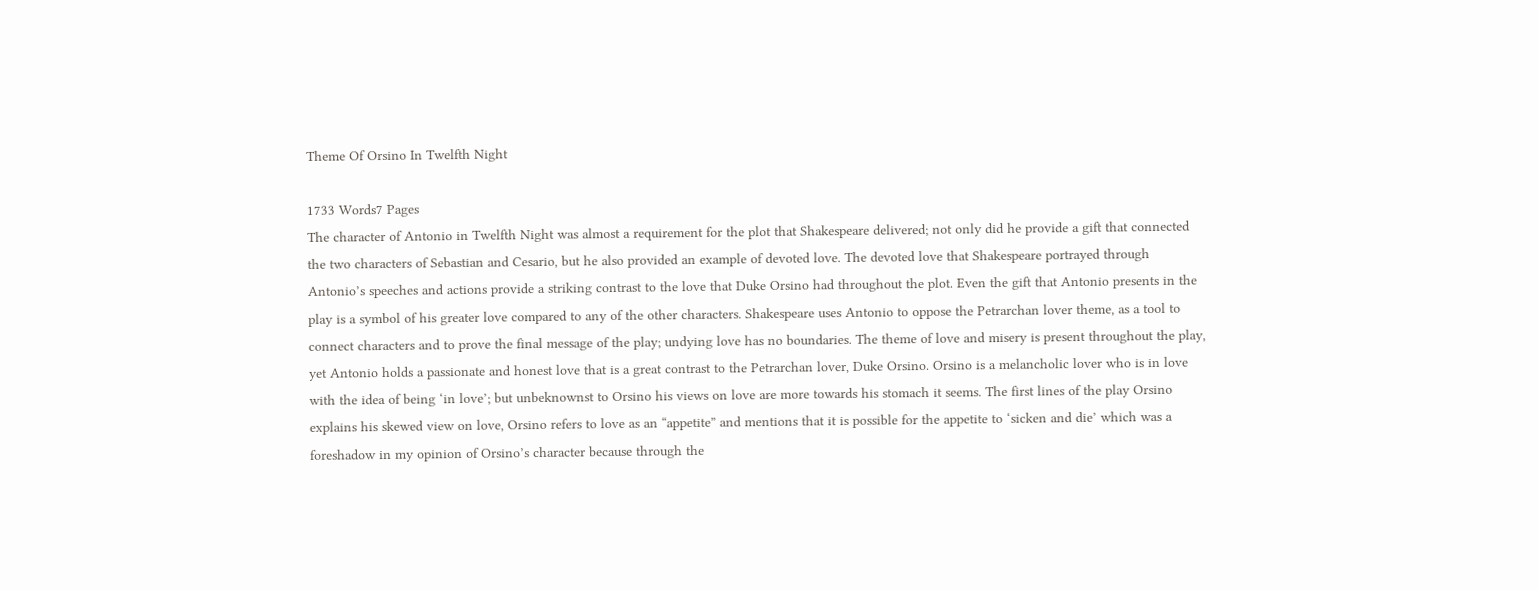Theme Of Orsino In Twelfth Night

1733 Words7 Pages
The character of Antonio in Twelfth Night was almost a requirement for the plot that Shakespeare delivered; not only did he provide a gift that connected the two characters of Sebastian and Cesario, but he also provided an example of devoted love. The devoted love that Shakespeare portrayed through Antonio’s speeches and actions provide a striking contrast to the love that Duke Orsino had throughout the plot. Even the gift that Antonio presents in the play is a symbol of his greater love compared to any of the other characters. Shakespeare uses Antonio to oppose the Petrarchan lover theme, as a tool to connect characters and to prove the final message of the play; undying love has no boundaries. The theme of love and misery is present throughout the play, yet Antonio holds a passionate and honest love that is a great contrast to the Petrarchan lover, Duke Orsino. Orsino is a melancholic lover who is in love with the idea of being ‘in love’; but unbeknownst to Orsino his views on love are more towards his stomach it seems. The first lines of the play Orsino explains his skewed view on love, Orsino refers to love as an “appetite” and mentions that it is possible for the appetite to ‘sicken and die’ which was a foreshadow in my opinion of Orsino’s character because through the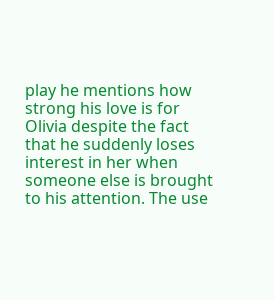play he mentions how strong his love is for Olivia despite the fact that he suddenly loses interest in her when someone else is brought to his attention. The use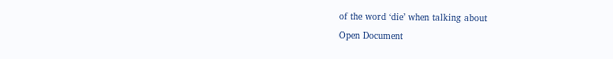of the word ‘die’ when talking about
Open Document